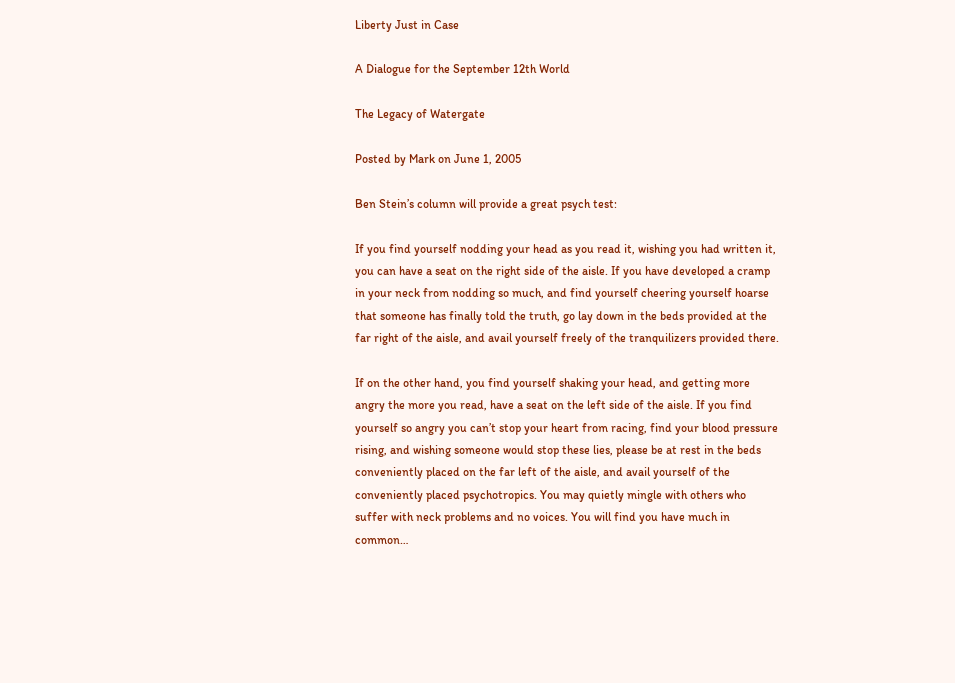Liberty Just in Case

A Dialogue for the September 12th World

The Legacy of Watergate

Posted by Mark on June 1, 2005

Ben Stein’s column will provide a great psych test:

If you find yourself nodding your head as you read it, wishing you had written it, you can have a seat on the right side of the aisle. If you have developed a cramp in your neck from nodding so much, and find yourself cheering yourself hoarse that someone has finally told the truth, go lay down in the beds provided at the far right of the aisle, and avail yourself freely of the tranquilizers provided there.

If on the other hand, you find yourself shaking your head, and getting more angry the more you read, have a seat on the left side of the aisle. If you find yourself so angry you can’t stop your heart from racing, find your blood pressure rising, and wishing someone would stop these lies, please be at rest in the beds conveniently placed on the far left of the aisle, and avail yourself of the conveniently placed psychotropics. You may quietly mingle with others who suffer with neck problems and no voices. You will find you have much in common…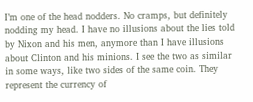I’m one of the head nodders. No cramps, but definitely nodding my head. I have no illusions about the lies told by Nixon and his men, anymore than I have illusions about Clinton and his minions. I see the two as similar in some ways, like two sides of the same coin. They represent the currency of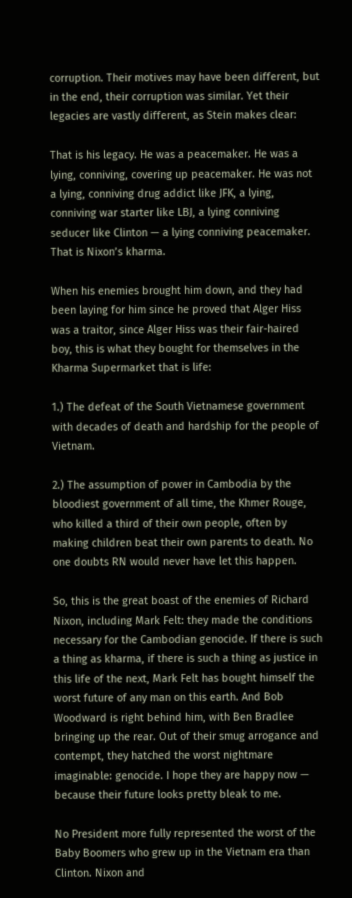corruption. Their motives may have been different, but in the end, their corruption was similar. Yet their legacies are vastly different, as Stein makes clear:

That is his legacy. He was a peacemaker. He was a lying, conniving, covering up peacemaker. He was not a lying, conniving drug addict like JFK, a lying, conniving war starter like LBJ, a lying conniving seducer like Clinton — a lying conniving peacemaker. That is Nixon’s kharma.

When his enemies brought him down, and they had been laying for him since he proved that Alger Hiss was a traitor, since Alger Hiss was their fair-haired boy, this is what they bought for themselves in the Kharma Supermarket that is life:

1.) The defeat of the South Vietnamese government with decades of death and hardship for the people of Vietnam.

2.) The assumption of power in Cambodia by the bloodiest government of all time, the Khmer Rouge, who killed a third of their own people, often by making children beat their own parents to death. No one doubts RN would never have let this happen.

So, this is the great boast of the enemies of Richard Nixon, including Mark Felt: they made the conditions necessary for the Cambodian genocide. If there is such a thing as kharma, if there is such a thing as justice in this life of the next, Mark Felt has bought himself the worst future of any man on this earth. And Bob Woodward is right behind him, with Ben Bradlee bringing up the rear. Out of their smug arrogance and contempt, they hatched the worst nightmare imaginable: genocide. I hope they are happy now — because their future looks pretty bleak to me.

No President more fully represented the worst of the Baby Boomers who grew up in the Vietnam era than Clinton. Nixon and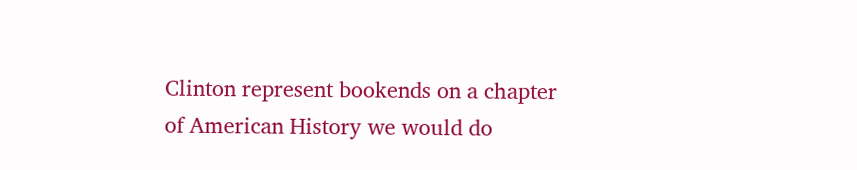Clinton represent bookends on a chapter of American History we would do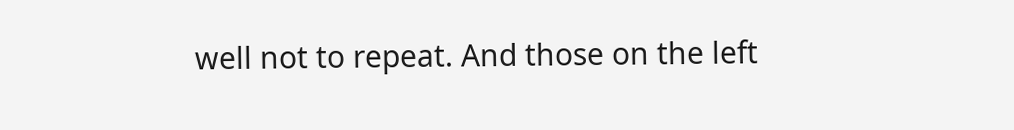well not to repeat. And those on the left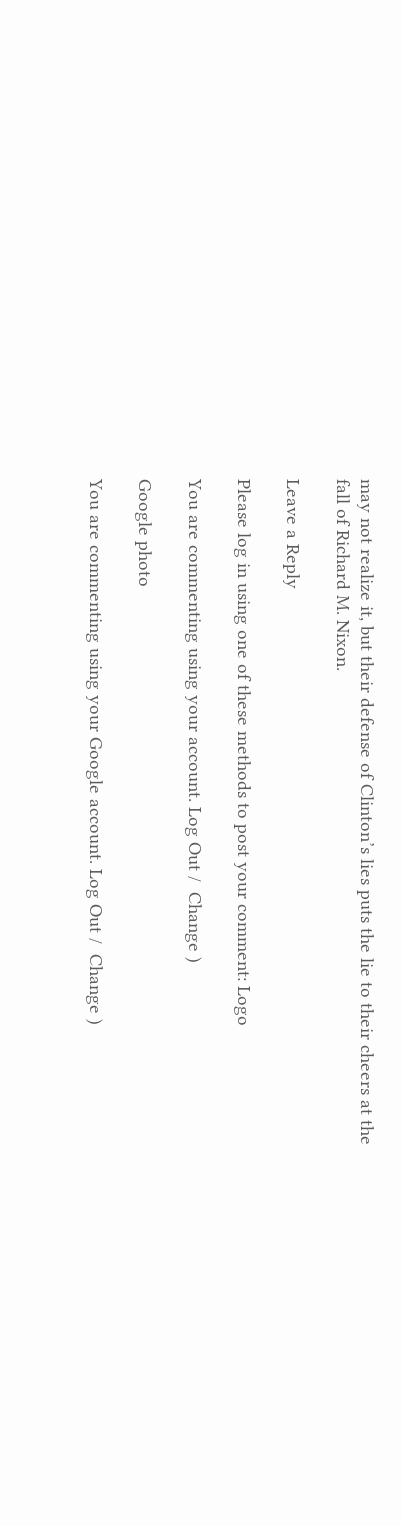may not realize it, but their defense of Clinton’s lies puts the lie to their cheers at the fall of Richard M. Nixon.

Leave a Reply

Please log in using one of these methods to post your comment: Logo

You are commenting using your account. Log Out /  Change )

Google photo

You are commenting using your Google account. Log Out /  Change )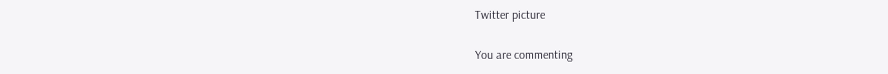Twitter picture

You are commenting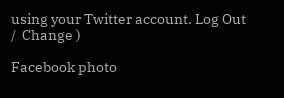using your Twitter account. Log Out /  Change )

Facebook photo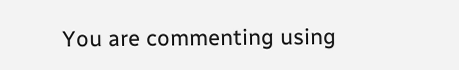You are commenting using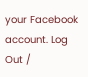your Facebook account. Log Out /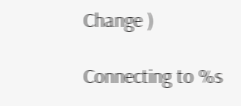Change )

Connecting to %s